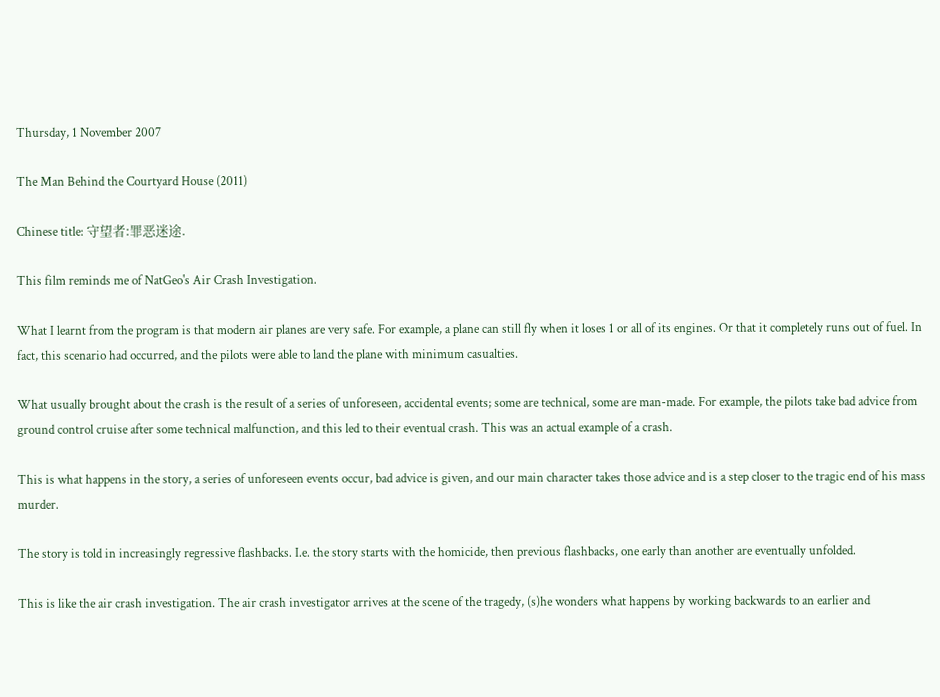Thursday, 1 November 2007

The Man Behind the Courtyard House (2011)

Chinese title: 守望者:罪恶迷途.

This film reminds me of NatGeo's Air Crash Investigation.

What I learnt from the program is that modern air planes are very safe. For example, a plane can still fly when it loses 1 or all of its engines. Or that it completely runs out of fuel. In fact, this scenario had occurred, and the pilots were able to land the plane with minimum casualties.

What usually brought about the crash is the result of a series of unforeseen, accidental events; some are technical, some are man-made. For example, the pilots take bad advice from ground control cruise after some technical malfunction, and this led to their eventual crash. This was an actual example of a crash.

This is what happens in the story, a series of unforeseen events occur, bad advice is given, and our main character takes those advice and is a step closer to the tragic end of his mass murder.

The story is told in increasingly regressive flashbacks. I.e. the story starts with the homicide, then previous flashbacks, one early than another are eventually unfolded.

This is like the air crash investigation. The air crash investigator arrives at the scene of the tragedy, (s)he wonders what happens by working backwards to an earlier and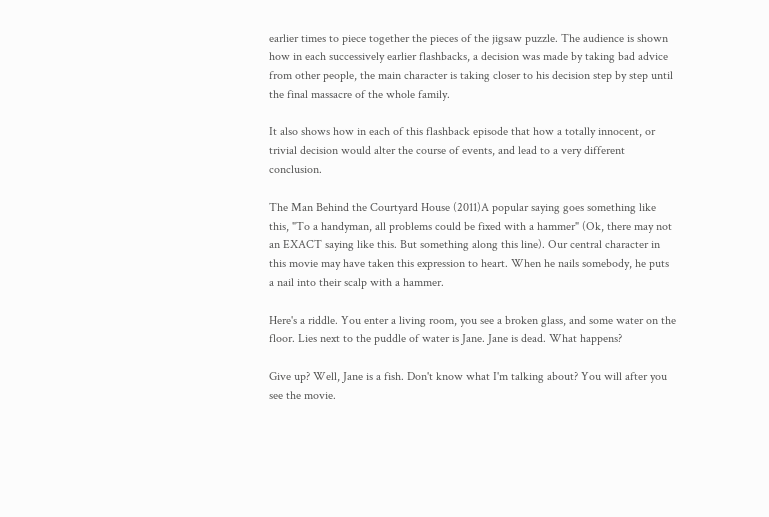earlier times to piece together the pieces of the jigsaw puzzle. The audience is shown how in each successively earlier flashbacks, a decision was made by taking bad advice from other people, the main character is taking closer to his decision step by step until the final massacre of the whole family.

It also shows how in each of this flashback episode that how a totally innocent, or trivial decision would alter the course of events, and lead to a very different conclusion.

The Man Behind the Courtyard House (2011)A popular saying goes something like this, "To a handyman, all problems could be fixed with a hammer" (Ok, there may not an EXACT saying like this. But something along this line). Our central character in this movie may have taken this expression to heart. When he nails somebody, he puts a nail into their scalp with a hammer.

Here's a riddle. You enter a living room, you see a broken glass, and some water on the floor. Lies next to the puddle of water is Jane. Jane is dead. What happens?

Give up? Well, Jane is a fish. Don't know what I'm talking about? You will after you see the movie.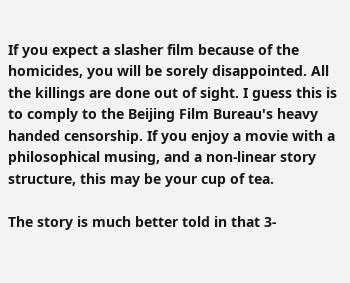If you expect a slasher film because of the homicides, you will be sorely disappointed. All the killings are done out of sight. I guess this is to comply to the Beijing Film Bureau's heavy handed censorship. If you enjoy a movie with a philosophical musing, and a non-linear story structure, this may be your cup of tea.

The story is much better told in that 3-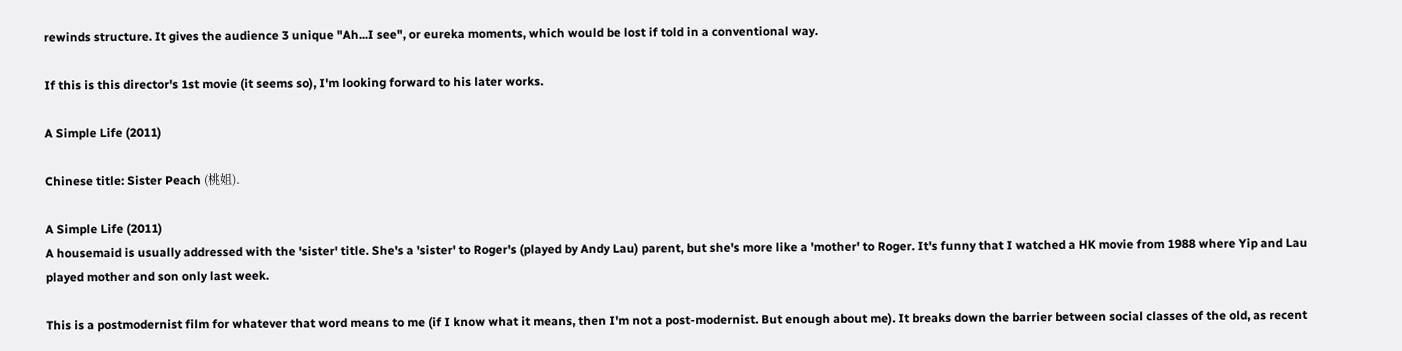rewinds structure. It gives the audience 3 unique "Ah...I see", or eureka moments, which would be lost if told in a conventional way.

If this is this director's 1st movie (it seems so), I'm looking forward to his later works.

A Simple Life (2011)

Chinese title: Sister Peach (桃姐).

A Simple Life (2011)
A housemaid is usually addressed with the 'sister' title. She's a 'sister' to Roger's (played by Andy Lau) parent, but she's more like a 'mother' to Roger. It's funny that I watched a HK movie from 1988 where Yip and Lau played mother and son only last week.

This is a postmodernist film for whatever that word means to me (if I know what it means, then I'm not a post-modernist. But enough about me). It breaks down the barrier between social classes of the old, as recent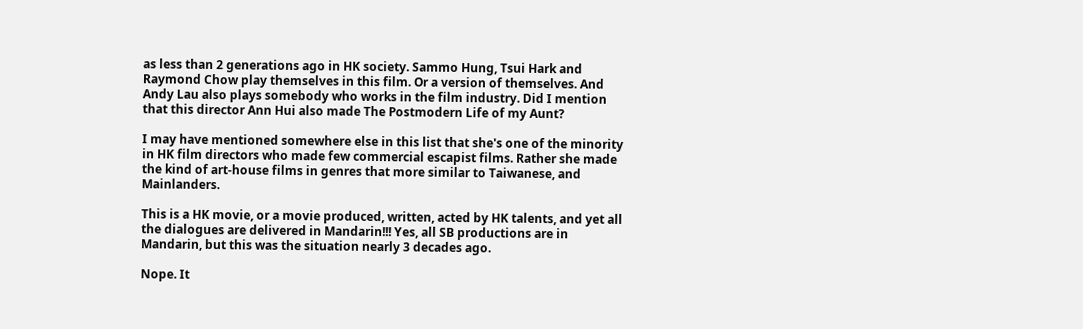as less than 2 generations ago in HK society. Sammo Hung, Tsui Hark and Raymond Chow play themselves in this film. Or a version of themselves. And Andy Lau also plays somebody who works in the film industry. Did I mention that this director Ann Hui also made The Postmodern Life of my Aunt?

I may have mentioned somewhere else in this list that she's one of the minority in HK film directors who made few commercial escapist films. Rather she made the kind of art-house films in genres that more similar to Taiwanese, and Mainlanders.

This is a HK movie, or a movie produced, written, acted by HK talents, and yet all the dialogues are delivered in Mandarin!!! Yes, all SB productions are in Mandarin, but this was the situation nearly 3 decades ago.

Nope. It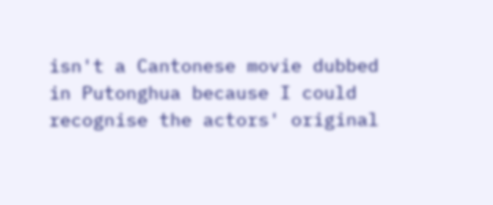isn't a Cantonese movie dubbed in Putonghua because I could recognise the actors' original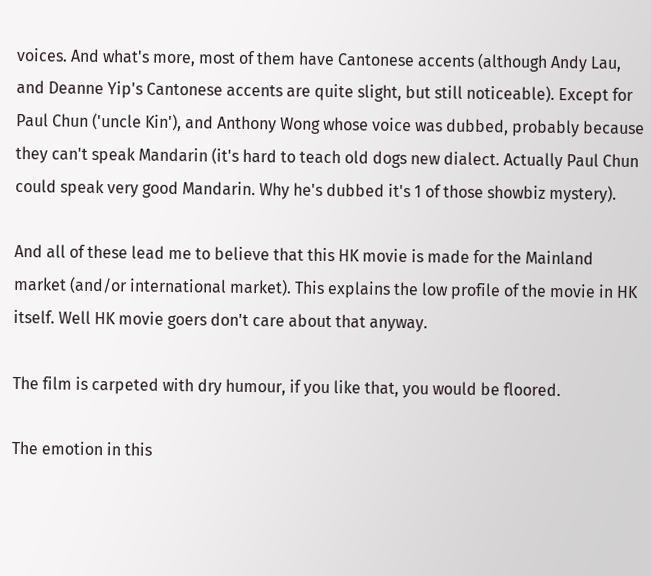voices. And what's more, most of them have Cantonese accents (although Andy Lau, and Deanne Yip's Cantonese accents are quite slight, but still noticeable). Except for Paul Chun ('uncle Kin'), and Anthony Wong whose voice was dubbed, probably because they can't speak Mandarin (it's hard to teach old dogs new dialect. Actually Paul Chun could speak very good Mandarin. Why he's dubbed it's 1 of those showbiz mystery).

And all of these lead me to believe that this HK movie is made for the Mainland market (and/or international market). This explains the low profile of the movie in HK itself. Well HK movie goers don't care about that anyway.

The film is carpeted with dry humour, if you like that, you would be floored.

The emotion in this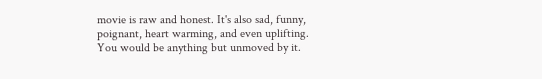movie is raw and honest. It's also sad, funny, poignant, heart warming, and even uplifting. You would be anything but unmoved by it.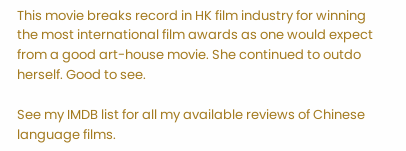This movie breaks record in HK film industry for winning the most international film awards as one would expect from a good art-house movie. She continued to outdo herself. Good to see.

See my IMDB list for all my available reviews of Chinese language films.